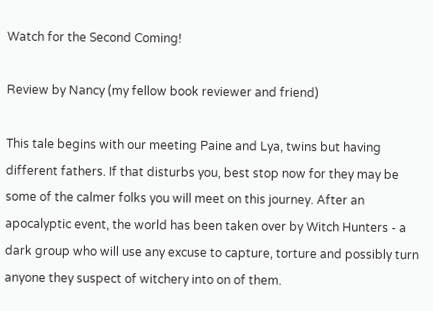Watch for the Second Coming!

Review by Nancy (my fellow book reviewer and friend)

This tale begins with our meeting Paine and Lya, twins but having different fathers. If that disturbs you, best stop now for they may be some of the calmer folks you will meet on this journey. After an apocalyptic event, the world has been taken over by Witch Hunters - a dark group who will use any excuse to capture, torture and possibly turn anyone they suspect of witchery into on of them.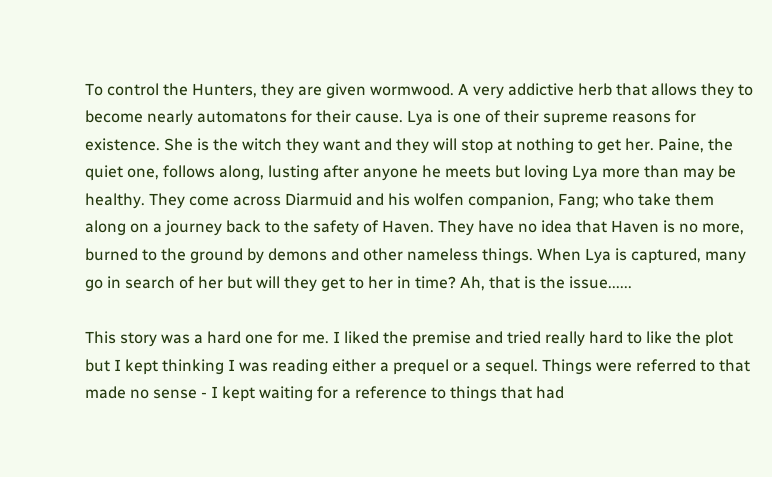To control the Hunters, they are given wormwood. A very addictive herb that allows they to become nearly automatons for their cause. Lya is one of their supreme reasons for existence. She is the witch they want and they will stop at nothing to get her. Paine, the quiet one, follows along, lusting after anyone he meets but loving Lya more than may be healthy. They come across Diarmuid and his wolfen companion, Fang; who take them along on a journey back to the safety of Haven. They have no idea that Haven is no more, burned to the ground by demons and other nameless things. When Lya is captured, many go in search of her but will they get to her in time? Ah, that is the issue......

This story was a hard one for me. I liked the premise and tried really hard to like the plot but I kept thinking I was reading either a prequel or a sequel. Things were referred to that made no sense - I kept waiting for a reference to things that had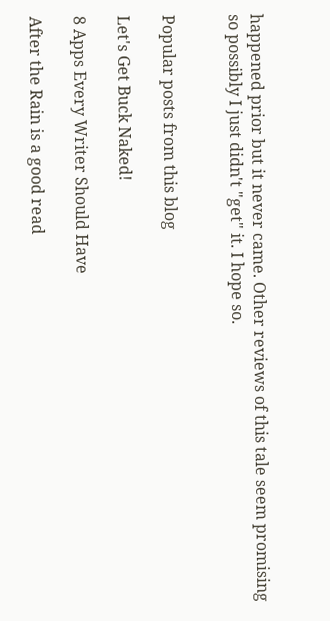happened prior but it never came. Other reviews of this tale seem promising so possibly I just didn't "get" it. I hope so.


Popular posts from this blog

Let's Get Buck Naked!

8 Apps Every Writer Should Have

After the Rain is a good read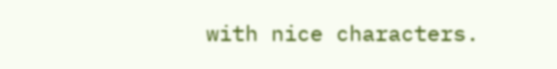with nice characters.